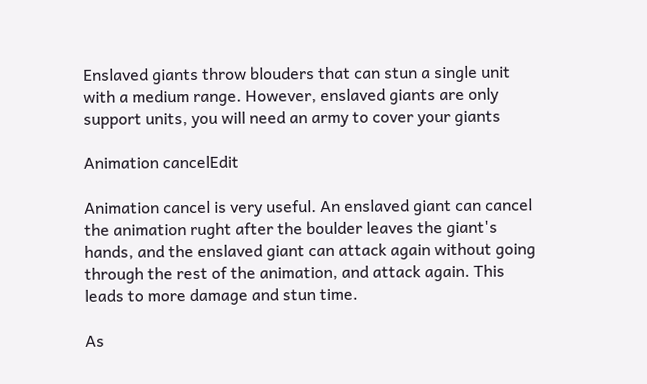Enslaved giants throw blouders that can stun a single unit with a medium range. However, enslaved giants are only support units, you will need an army to cover your giants

Animation cancelEdit

Animation cancel is very useful. An enslaved giant can cancel the animation rught after the boulder leaves the giant's hands, and the enslaved giant can attack again without going through the rest of the animation, and attack again. This leads to more damage and stun time.

As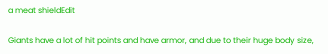a meat shieldEdit

Giants have a lot of hit points and have armor, and due to their huge body size,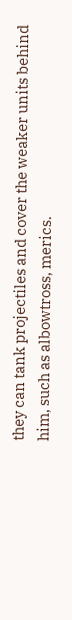they can tank projectiles and cover the weaker units behind him, such as albowtross, merics.